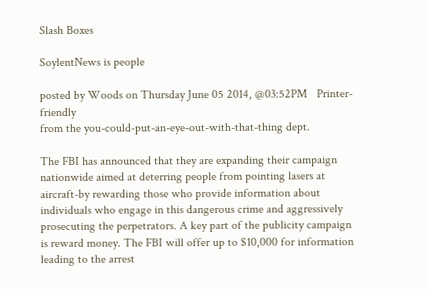Slash Boxes

SoylentNews is people

posted by Woods on Thursday June 05 2014, @03:52PM   Printer-friendly
from the you-could-put-an-eye-out-with-that-thing dept.

The FBI has announced that they are expanding their campaign nationwide aimed at deterring people from pointing lasers at aircraft-by rewarding those who provide information about individuals who engage in this dangerous crime and aggressively prosecuting the perpetrators. A key part of the publicity campaign is reward money. The FBI will offer up to $10,000 for information leading to the arrest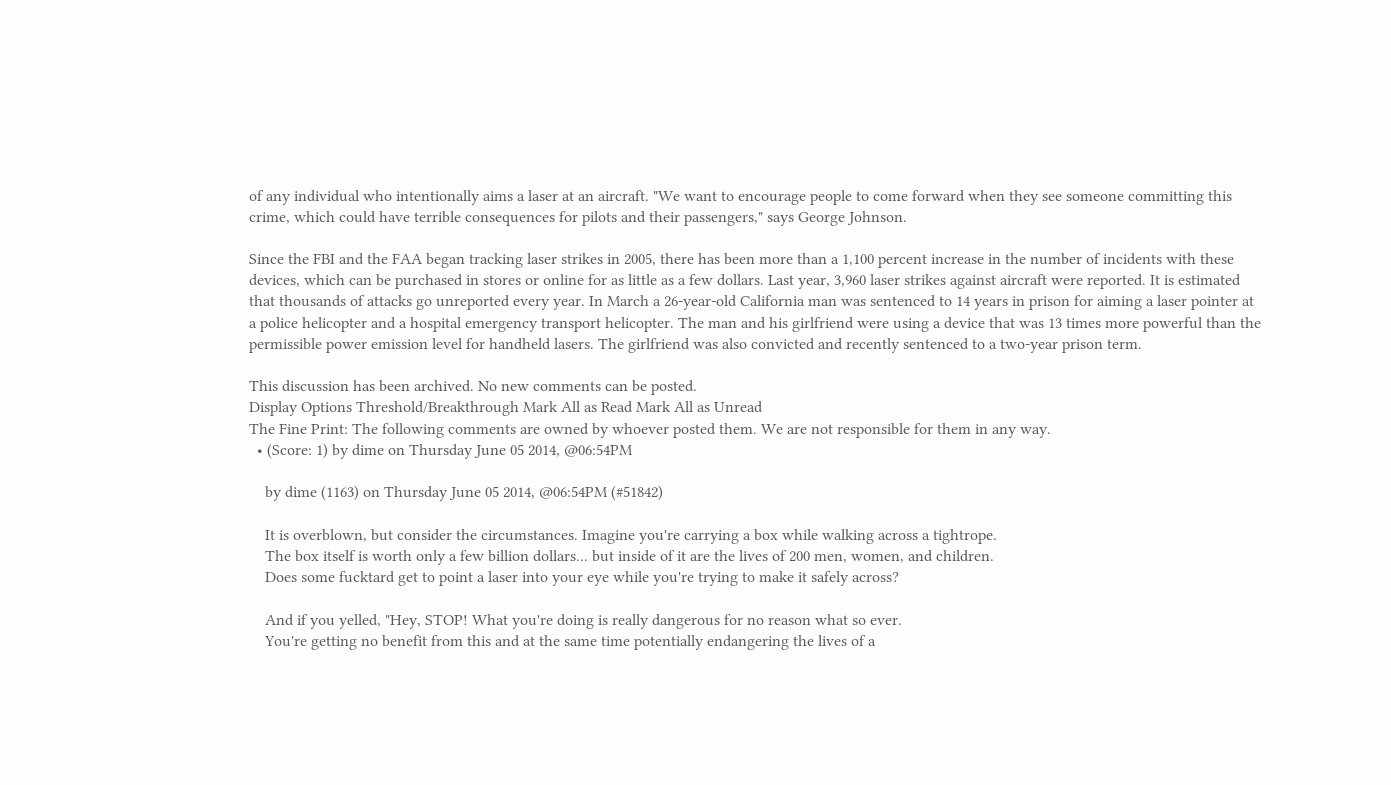of any individual who intentionally aims a laser at an aircraft. "We want to encourage people to come forward when they see someone committing this crime, which could have terrible consequences for pilots and their passengers," says George Johnson.

Since the FBI and the FAA began tracking laser strikes in 2005, there has been more than a 1,100 percent increase in the number of incidents with these devices, which can be purchased in stores or online for as little as a few dollars. Last year, 3,960 laser strikes against aircraft were reported. It is estimated that thousands of attacks go unreported every year. In March a 26-year-old California man was sentenced to 14 years in prison for aiming a laser pointer at a police helicopter and a hospital emergency transport helicopter. The man and his girlfriend were using a device that was 13 times more powerful than the permissible power emission level for handheld lasers. The girlfriend was also convicted and recently sentenced to a two-year prison term.

This discussion has been archived. No new comments can be posted.
Display Options Threshold/Breakthrough Mark All as Read Mark All as Unread
The Fine Print: The following comments are owned by whoever posted them. We are not responsible for them in any way.
  • (Score: 1) by dime on Thursday June 05 2014, @06:54PM

    by dime (1163) on Thursday June 05 2014, @06:54PM (#51842)

    It is overblown, but consider the circumstances. Imagine you're carrying a box while walking across a tightrope.
    The box itself is worth only a few billion dollars... but inside of it are the lives of 200 men, women, and children.
    Does some fucktard get to point a laser into your eye while you're trying to make it safely across?

    And if you yelled, "Hey, STOP! What you're doing is really dangerous for no reason what so ever.
    You're getting no benefit from this and at the same time potentially endangering the lives of a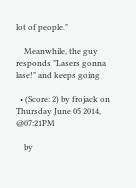lot of people."

    Meanwhile, the guy responds "Lasers gonna lase!" and keeps going

  • (Score: 2) by frojack on Thursday June 05 2014, @07:21PM

    by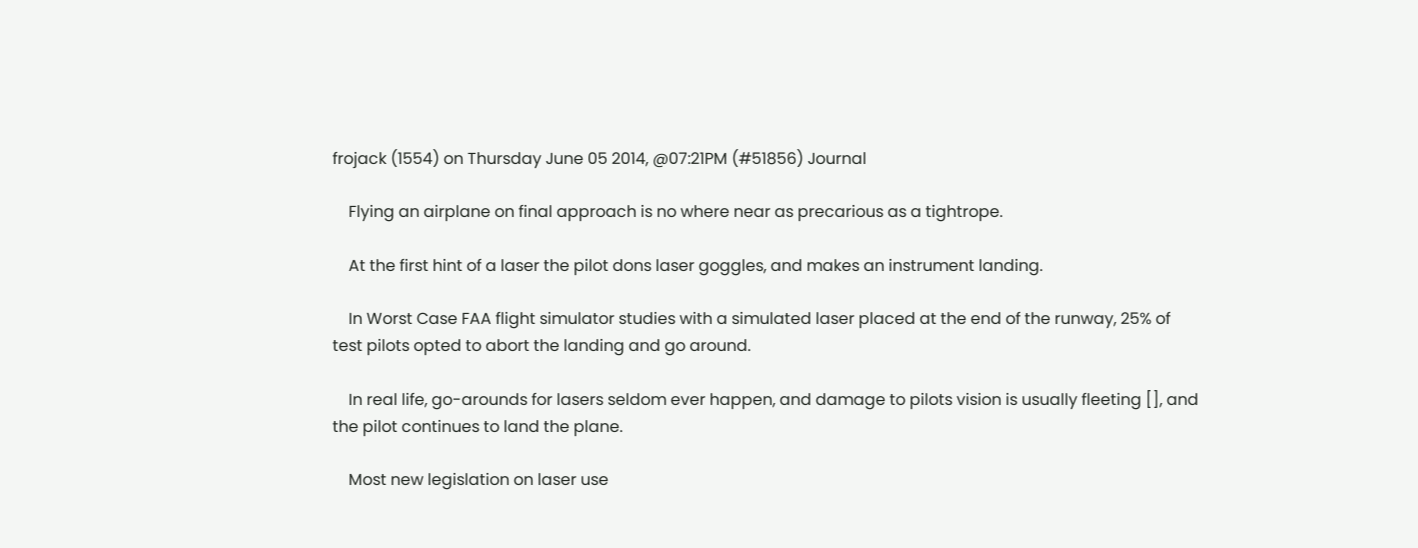frojack (1554) on Thursday June 05 2014, @07:21PM (#51856) Journal

    Flying an airplane on final approach is no where near as precarious as a tightrope.

    At the first hint of a laser the pilot dons laser goggles, and makes an instrument landing.

    In Worst Case FAA flight simulator studies with a simulated laser placed at the end of the runway, 25% of test pilots opted to abort the landing and go around.

    In real life, go-arounds for lasers seldom ever happen, and damage to pilots vision is usually fleeting [], and the pilot continues to land the plane.

    Most new legislation on laser use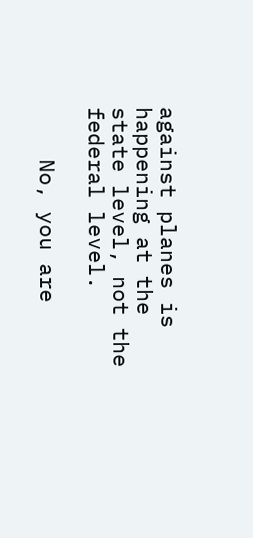against planes is happening at the state level, not the federal level.

    No, you are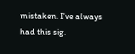mistaken. I've always had this sig.